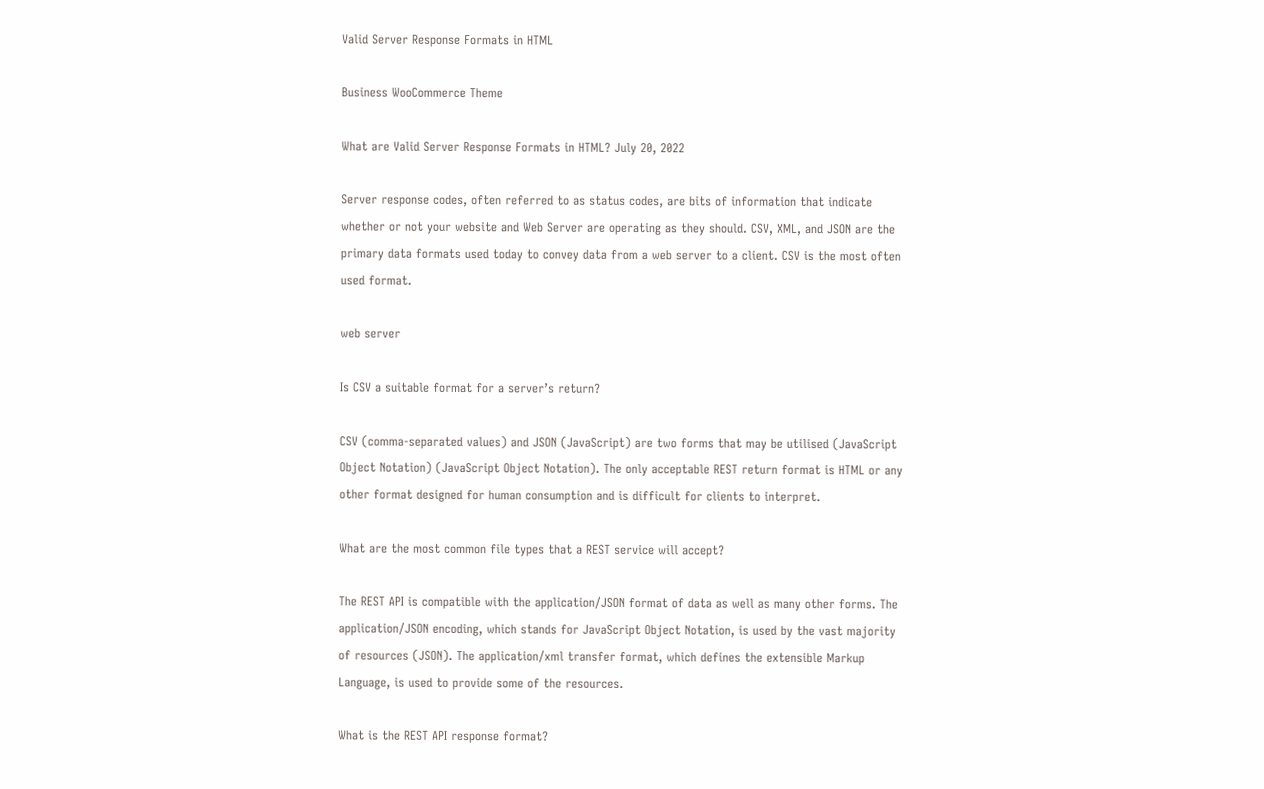Valid Server Response Formats in HTML

Business WooCommerce Theme

What are Valid Server Response Formats in HTML? July 20, 2022

Server response codes, often referred to as status codes, are bits of information that indicate whether or not your website and Web Server are operating as they should. CSV, XML, and JSON are the primary data formats used today to convey data from a web server to a client. CSV is the most often used format.

web server

Is CSV a suitable format for a server’s return?

CSV (comma-separated values) and JSON (JavaScript) are two forms that may be utilised (JavaScript Object Notation) (JavaScript Object Notation). The only acceptable REST return format is HTML or any other format designed for human consumption and is difficult for clients to interpret.

What are the most common file types that a REST service will accept?

The REST API is compatible with the application/JSON format of data as well as many other forms. The application/JSON encoding, which stands for JavaScript Object Notation, is used by the vast majority of resources (JSON). The application/xml transfer format, which defines the extensible Markup Language, is used to provide some of the resources.

What is the REST API response format?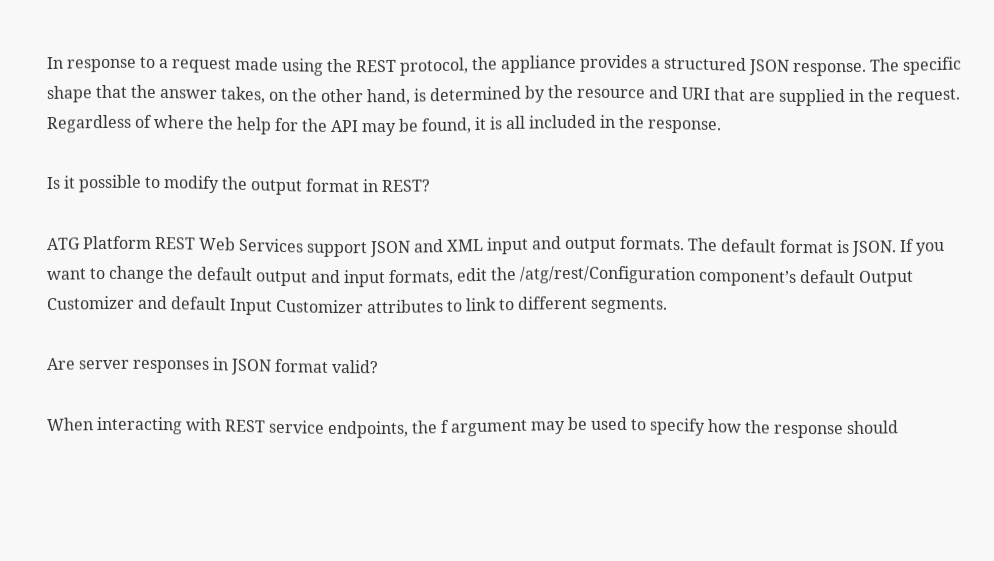In response to a request made using the REST protocol, the appliance provides a structured JSON response. The specific shape that the answer takes, on the other hand, is determined by the resource and URI that are supplied in the request. Regardless of where the help for the API may be found, it is all included in the response.

Is it possible to modify the output format in REST?

ATG Platform REST Web Services support JSON and XML input and output formats. The default format is JSON. If you want to change the default output and input formats, edit the /atg/rest/Configuration component’s default Output Customizer and default Input Customizer attributes to link to different segments.

Are server responses in JSON format valid?

When interacting with REST service endpoints, the f argument may be used to specify how the response should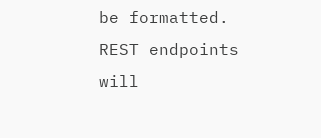be formatted. REST endpoints will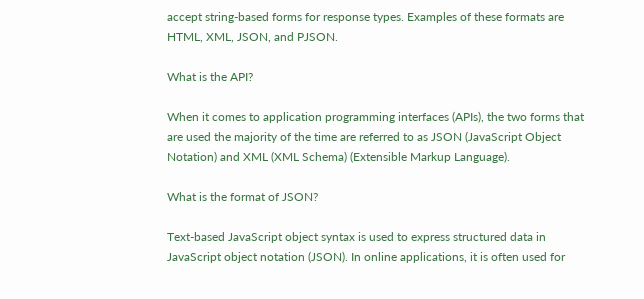accept string-based forms for response types. Examples of these formats are HTML, XML, JSON, and PJSON.

What is the API?

When it comes to application programming interfaces (APIs), the two forms that are used the majority of the time are referred to as JSON (JavaScript Object Notation) and XML (XML Schema) (Extensible Markup Language).

What is the format of JSON?

Text-based JavaScript object syntax is used to express structured data in JavaScript object notation (JSON). In online applications, it is often used for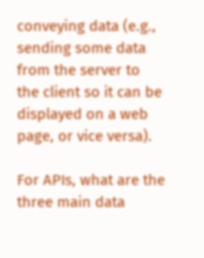conveying data (e.g., sending some data from the server to the client so it can be displayed on a web page, or vice versa).

For APIs, what are the three main data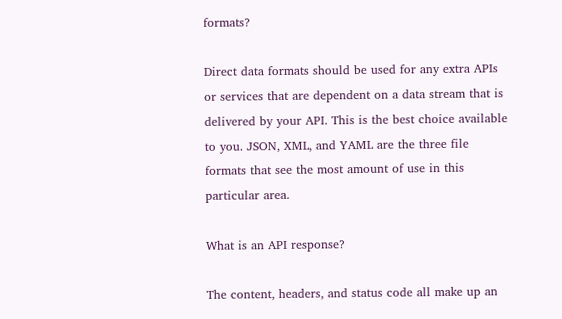formats?

Direct data formats should be used for any extra APIs or services that are dependent on a data stream that is delivered by your API. This is the best choice available to you. JSON, XML, and YAML are the three file formats that see the most amount of use in this particular area.

What is an API response?

The content, headers, and status code all make up an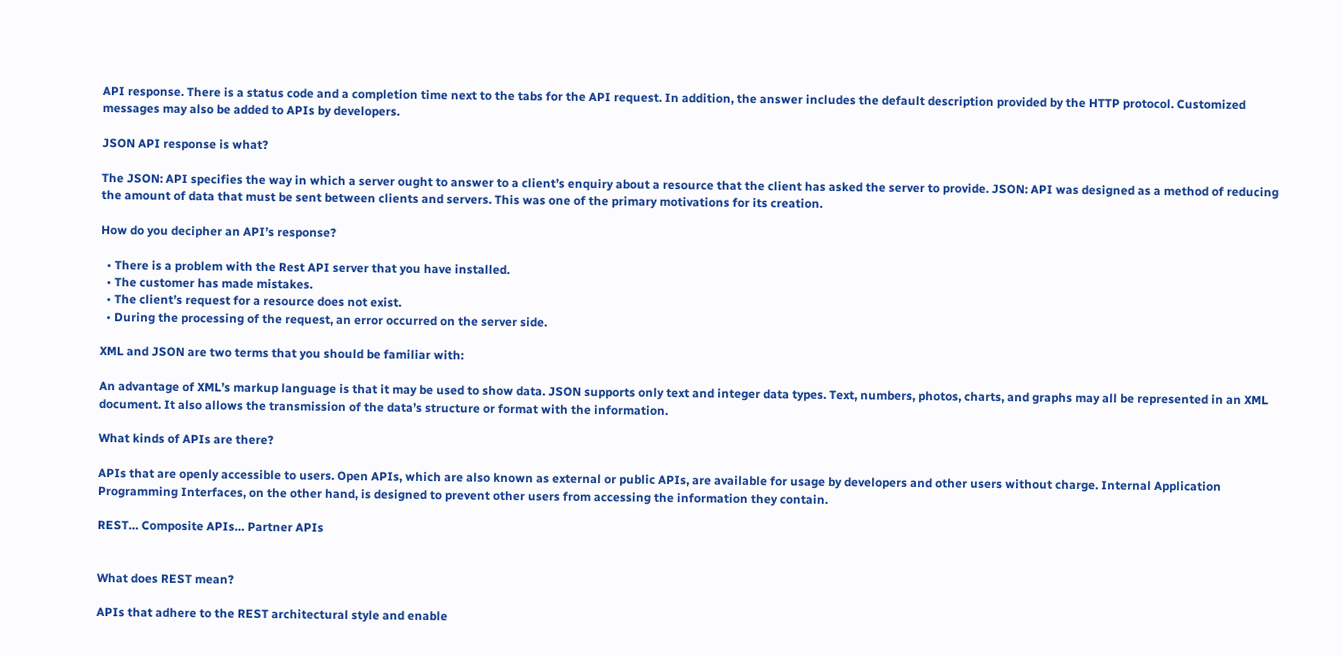API response. There is a status code and a completion time next to the tabs for the API request. In addition, the answer includes the default description provided by the HTTP protocol. Customized messages may also be added to APIs by developers.

JSON API response is what?

The JSON: API specifies the way in which a server ought to answer to a client’s enquiry about a resource that the client has asked the server to provide. JSON: API was designed as a method of reducing the amount of data that must be sent between clients and servers. This was one of the primary motivations for its creation.

How do you decipher an API’s response?

  • There is a problem with the Rest API server that you have installed.
  • The customer has made mistakes.
  • The client’s request for a resource does not exist.
  • During the processing of the request, an error occurred on the server side.

XML and JSON are two terms that you should be familiar with:

An advantage of XML’s markup language is that it may be used to show data. JSON supports only text and integer data types. Text, numbers, photos, charts, and graphs may all be represented in an XML document. It also allows the transmission of the data’s structure or format with the information.

What kinds of APIs are there?

APIs that are openly accessible to users. Open APIs, which are also known as external or public APIs, are available for usage by developers and other users without charge. Internal Application Programming Interfaces, on the other hand, is designed to prevent other users from accessing the information they contain.

REST… Composite APIs… Partner APIs


What does REST mean?

APIs that adhere to the REST architectural style and enable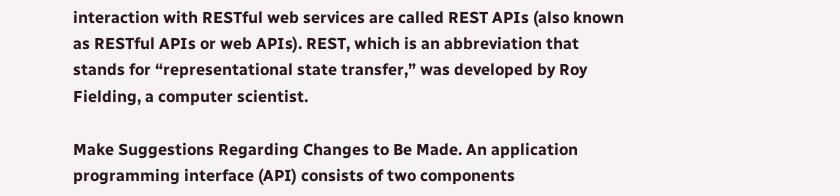interaction with RESTful web services are called REST APIs (also known as RESTful APIs or web APIs). REST, which is an abbreviation that stands for “representational state transfer,” was developed by Roy Fielding, a computer scientist.

Make Suggestions Regarding Changes to Be Made. An application programming interface (API) consists of two components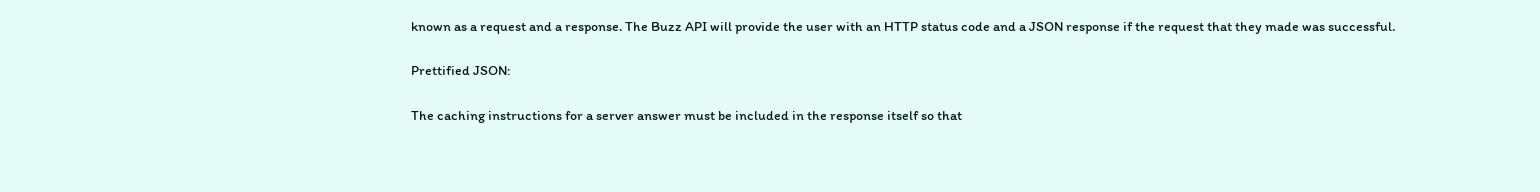known as a request and a response. The Buzz API will provide the user with an HTTP status code and a JSON response if the request that they made was successful.

Prettified JSON:

The caching instructions for a server answer must be included in the response itself so that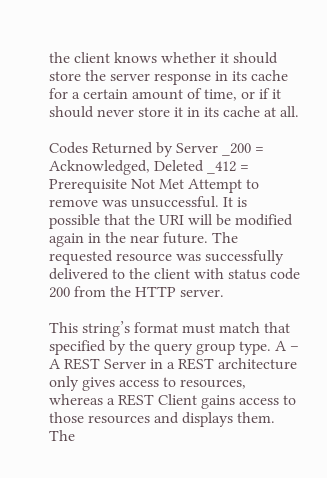the client knows whether it should store the server response in its cache for a certain amount of time, or if it should never store it in its cache at all.

Codes Returned by Server _200 = Acknowledged, Deleted _412 = Prerequisite Not Met Attempt to remove was unsuccessful. It is possible that the URI will be modified again in the near future. The requested resource was successfully delivered to the client with status code 200 from the HTTP server.

This string’s format must match that specified by the query group type. A – A REST Server in a REST architecture only gives access to resources, whereas a REST Client gains access to those resources and displays them. The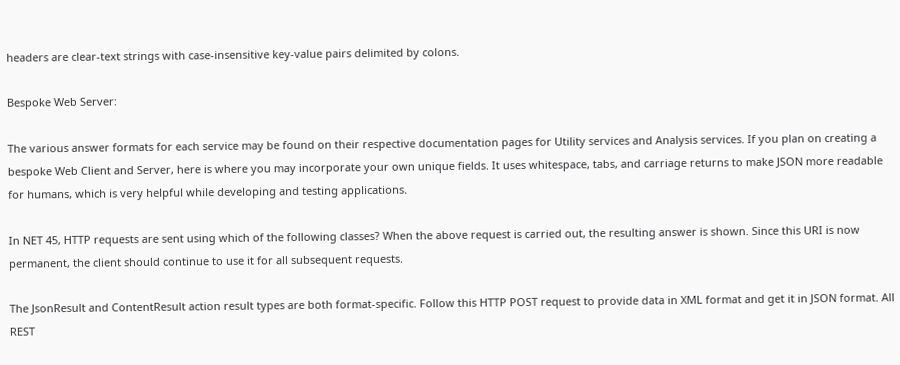headers are clear-text strings with case-insensitive key-value pairs delimited by colons.

Bespoke Web Server:

The various answer formats for each service may be found on their respective documentation pages for Utility services and Analysis services. If you plan on creating a bespoke Web Client and Server, here is where you may incorporate your own unique fields. It uses whitespace, tabs, and carriage returns to make JSON more readable for humans, which is very helpful while developing and testing applications.

In NET 45, HTTP requests are sent using which of the following classes? When the above request is carried out, the resulting answer is shown. Since this URI is now permanent, the client should continue to use it for all subsequent requests.

The JsonResult and ContentResult action result types are both format-specific. Follow this HTTP POST request to provide data in XML format and get it in JSON format. All REST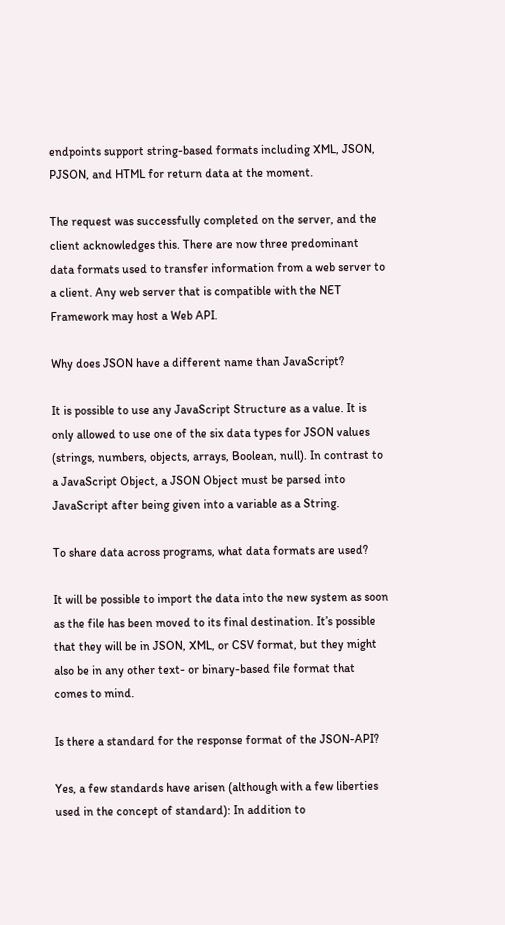endpoints support string-based formats including XML, JSON, PJSON, and HTML for return data at the moment.

The request was successfully completed on the server, and the client acknowledges this. There are now three predominant data formats used to transfer information from a web server to a client. Any web server that is compatible with the NET Framework may host a Web API.

Why does JSON have a different name than JavaScript?

It is possible to use any JavaScript Structure as a value. It is only allowed to use one of the six data types for JSON values (strings, numbers, objects, arrays, Boolean, null). In contrast to a JavaScript Object, a JSON Object must be parsed into JavaScript after being given into a variable as a String.

To share data across programs, what data formats are used?

It will be possible to import the data into the new system as soon as the file has been moved to its final destination. It’s possible that they will be in JSON, XML, or CSV format, but they might also be in any other text- or binary-based file format that comes to mind.

Is there a standard for the response format of the JSON-API?

Yes, a few standards have arisen (although with a few liberties used in the concept of standard): In addition to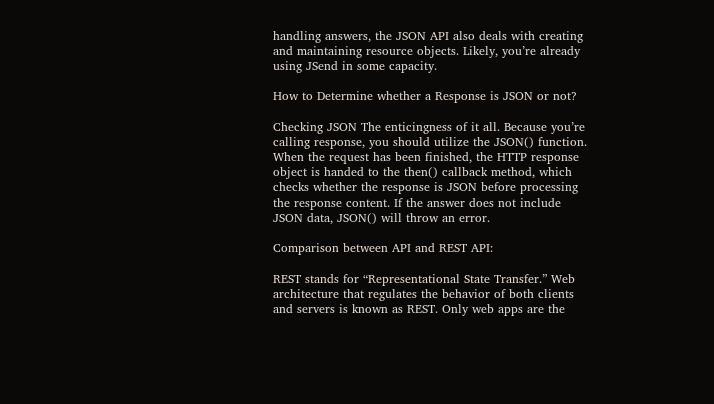handling answers, the JSON API also deals with creating and maintaining resource objects. Likely, you’re already using JSend in some capacity.

How to Determine whether a Response is JSON or not?

Checking JSON The enticingness of it all. Because you’re calling response, you should utilize the JSON() function. When the request has been finished, the HTTP response object is handed to the then() callback method, which checks whether the response is JSON before processing the response content. If the answer does not include JSON data, JSON() will throw an error.

Comparison between API and REST API:

REST stands for “Representational State Transfer.” Web architecture that regulates the behavior of both clients and servers is known as REST. Only web apps are the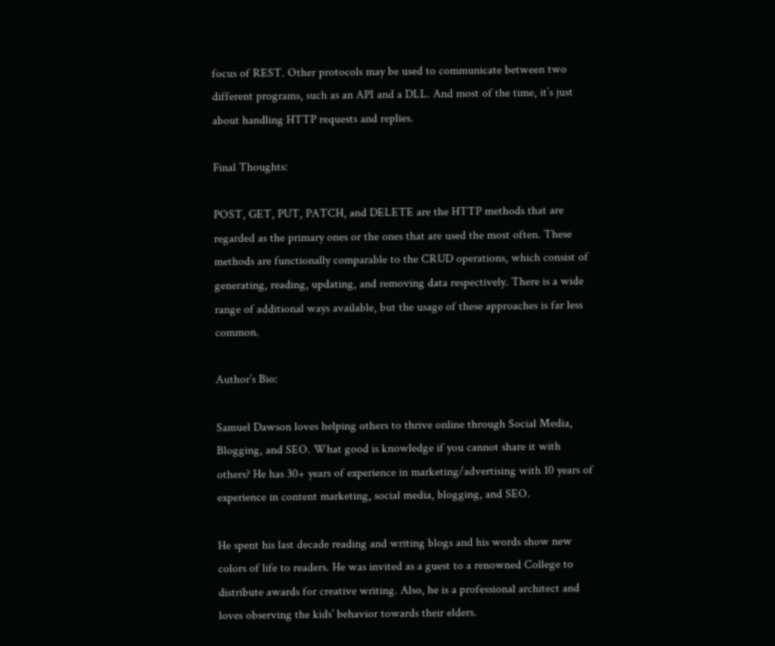focus of REST. Other protocols may be used to communicate between two different programs, such as an API and a DLL. And most of the time, it’s just about handling HTTP requests and replies.

Final Thoughts:

POST, GET, PUT, PATCH, and DELETE are the HTTP methods that are regarded as the primary ones or the ones that are used the most often. These methods are functionally comparable to the CRUD operations, which consist of generating, reading, updating, and removing data respectively. There is a wide range of additional ways available, but the usage of these approaches is far less common.

Author’s Bio:

Samuel Dawson loves helping others to thrive online through Social Media, Blogging, and SEO. What good is knowledge if you cannot share it with others? He has 30+ years of experience in marketing/advertising with 10 years of experience in content marketing, social media, blogging, and SEO.

He spent his last decade reading and writing blogs and his words show new colors of life to readers. He was invited as a guest to a renowned College to distribute awards for creative writing. Also, he is a professional architect and loves observing the kids’ behavior towards their elders.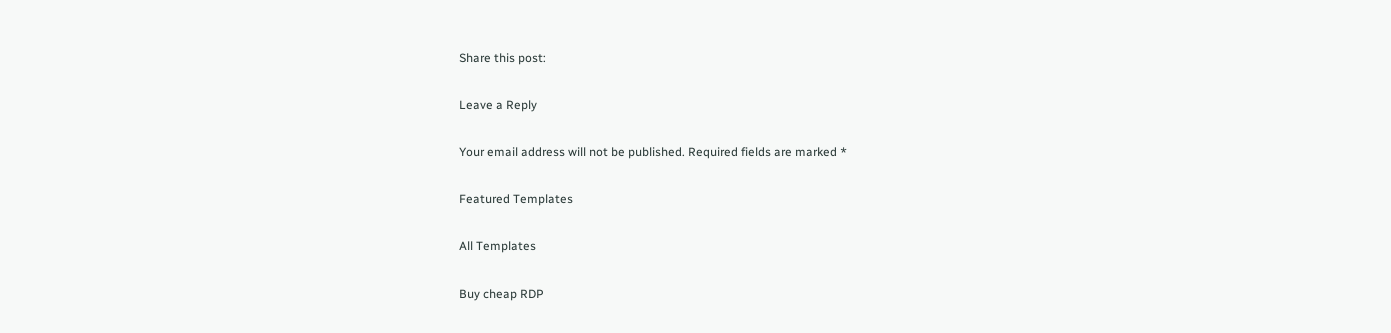Share this post:

Leave a Reply

Your email address will not be published. Required fields are marked *

Featured Templates

All Templates

Buy cheap RDP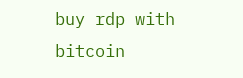buy rdp with bitcoin